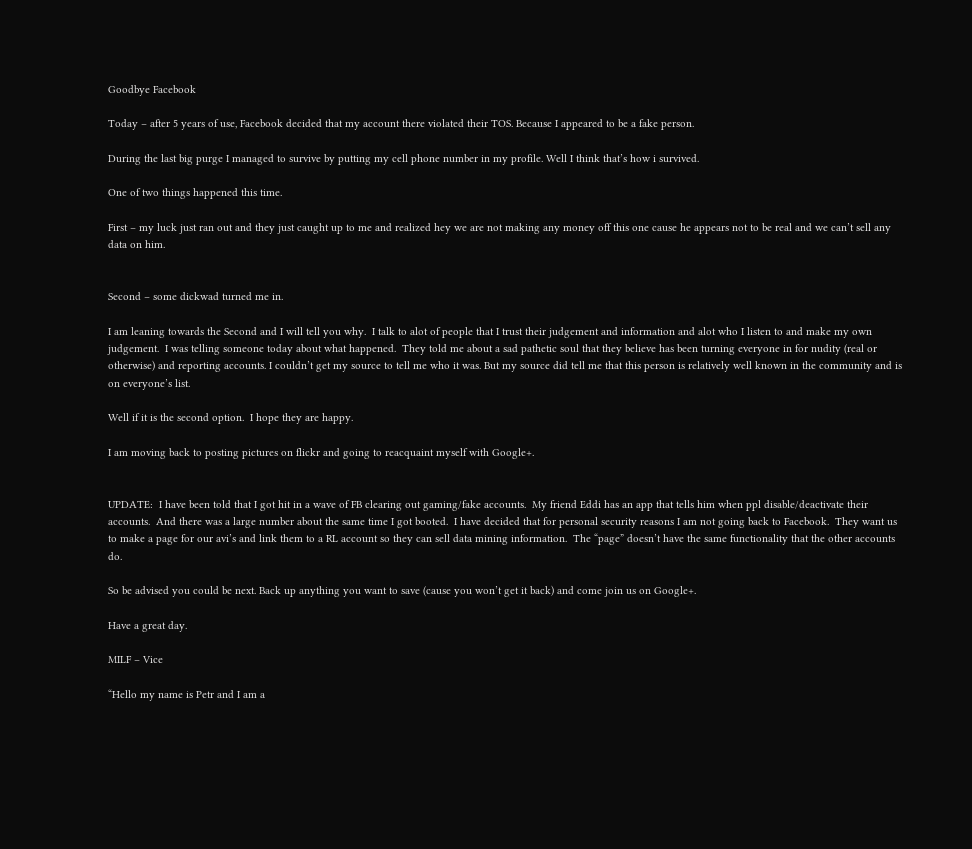Goodbye Facebook

Today – after 5 years of use, Facebook decided that my account there violated their TOS. Because I appeared to be a fake person.

During the last big purge I managed to survive by putting my cell phone number in my profile. Well I think that’s how i survived.

One of two things happened this time.

First – my luck just ran out and they just caught up to me and realized hey we are not making any money off this one cause he appears not to be real and we can’t sell any data on him.


Second – some dickwad turned me in.

I am leaning towards the Second and I will tell you why.  I talk to alot of people that I trust their judgement and information and alot who I listen to and make my own judgement.  I was telling someone today about what happened.  They told me about a sad pathetic soul that they believe has been turning everyone in for nudity (real or otherwise) and reporting accounts. I couldn’t get my source to tell me who it was. But my source did tell me that this person is relatively well known in the community and is on everyone’s list.

Well if it is the second option.  I hope they are happy.

I am moving back to posting pictures on flickr and going to reacquaint myself with Google+.


UPDATE:  I have been told that I got hit in a wave of FB clearing out gaming/fake accounts.  My friend Eddi has an app that tells him when ppl disable/deactivate their accounts.  And there was a large number about the same time I got booted.  I have decided that for personal security reasons I am not going back to Facebook.  They want us to make a page for our avi’s and link them to a RL account so they can sell data mining information.  The “page” doesn’t have the same functionality that the other accounts do.

So be advised you could be next. Back up anything you want to save (cause you won’t get it back) and come join us on Google+.

Have a great day.

MILF – Vice

“Hello my name is Petr and I am a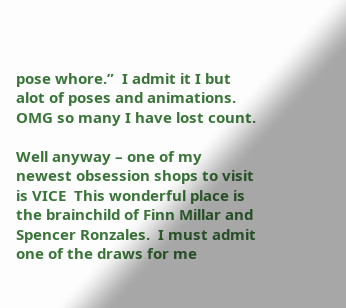pose whore.”  I admit it I but alot of poses and animations. OMG so many I have lost count.

Well anyway – one of my newest obsession shops to visit is VICE  This wonderful place is the brainchild of Finn Millar and Spencer Ronzales.  I must admit one of the draws for me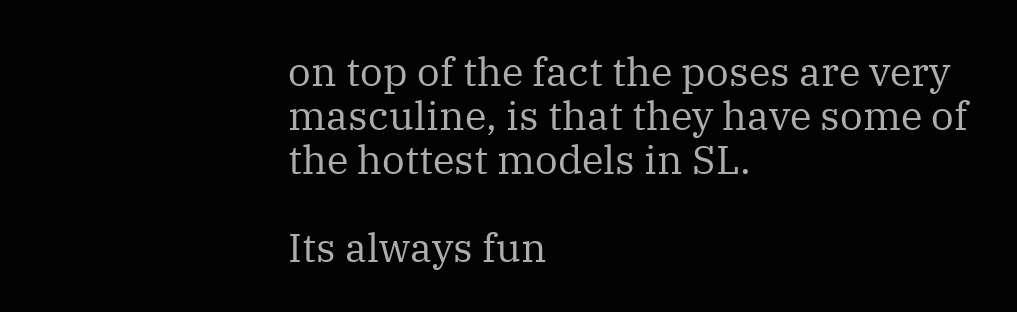on top of the fact the poses are very masculine, is that they have some of the hottest models in SL.

Its always fun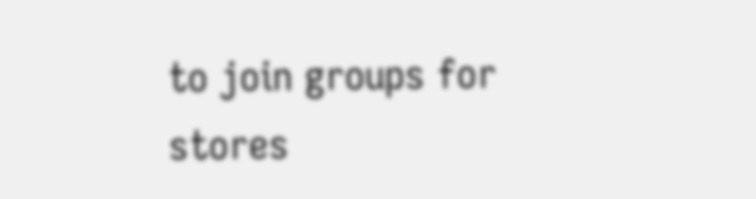to join groups for stores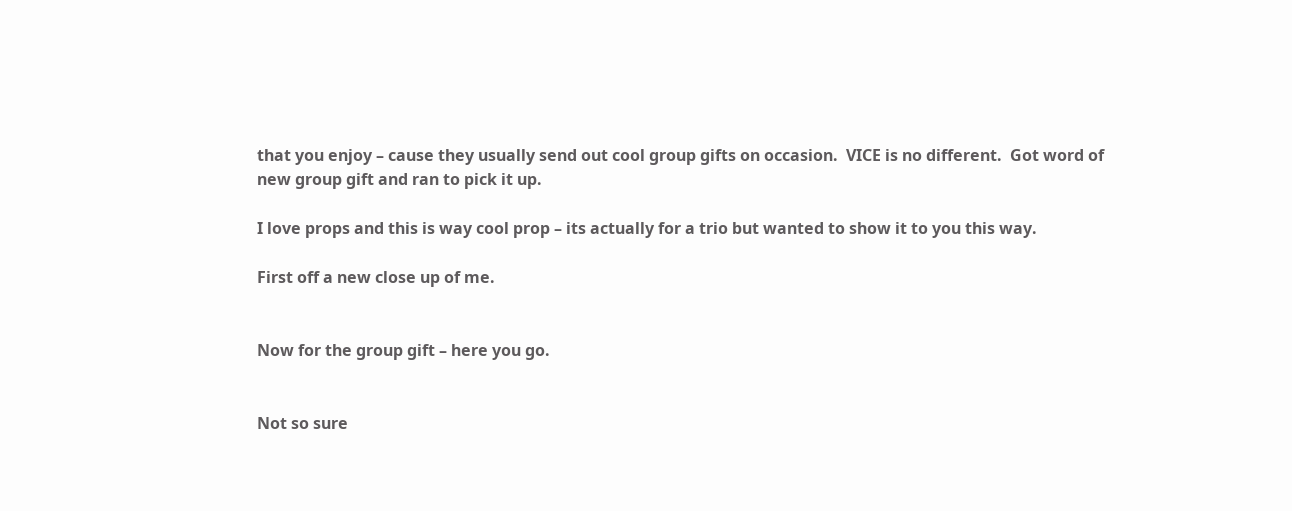that you enjoy – cause they usually send out cool group gifts on occasion.  VICE is no different.  Got word of new group gift and ran to pick it up.

I love props and this is way cool prop – its actually for a trio but wanted to show it to you this way.

First off a new close up of me.


Now for the group gift – here you go.


Not so sure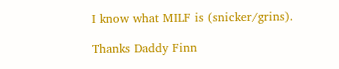I know what MILF is (snicker/grins).

Thanks Daddy Finn